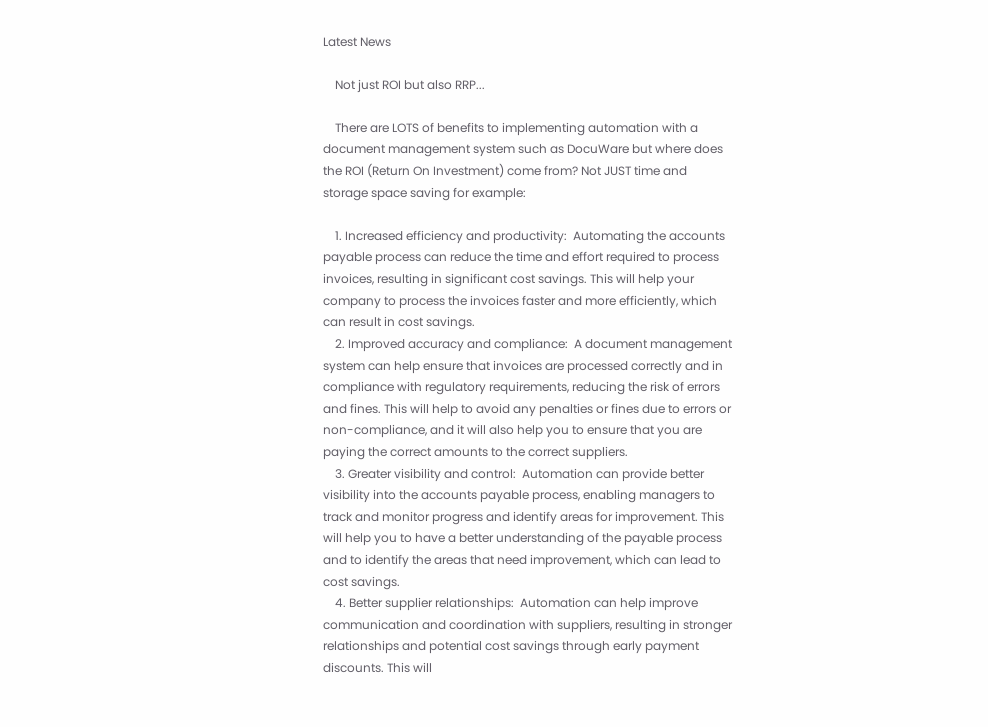Latest News

    Not just ROI but also RRP...

    There are LOTS of benefits to implementing automation with a document management system such as DocuWare but where does the ROI (Return On Investment) come from? Not JUST time and storage space saving for example:

    1. Increased efficiency and productivity:  Automating the accounts payable process can reduce the time and effort required to process invoices, resulting in significant cost savings. This will help your company to process the invoices faster and more efficiently, which can result in cost savings.
    2. Improved accuracy and compliance:  A document management system can help ensure that invoices are processed correctly and in compliance with regulatory requirements, reducing the risk of errors and fines. This will help to avoid any penalties or fines due to errors or non-compliance, and it will also help you to ensure that you are paying the correct amounts to the correct suppliers.
    3. Greater visibility and control:  Automation can provide better visibility into the accounts payable process, enabling managers to track and monitor progress and identify areas for improvement. This will help you to have a better understanding of the payable process and to identify the areas that need improvement, which can lead to cost savings.
    4. Better supplier relationships:  Automation can help improve communication and coordination with suppliers, resulting in stronger relationships and potential cost savings through early payment discounts. This will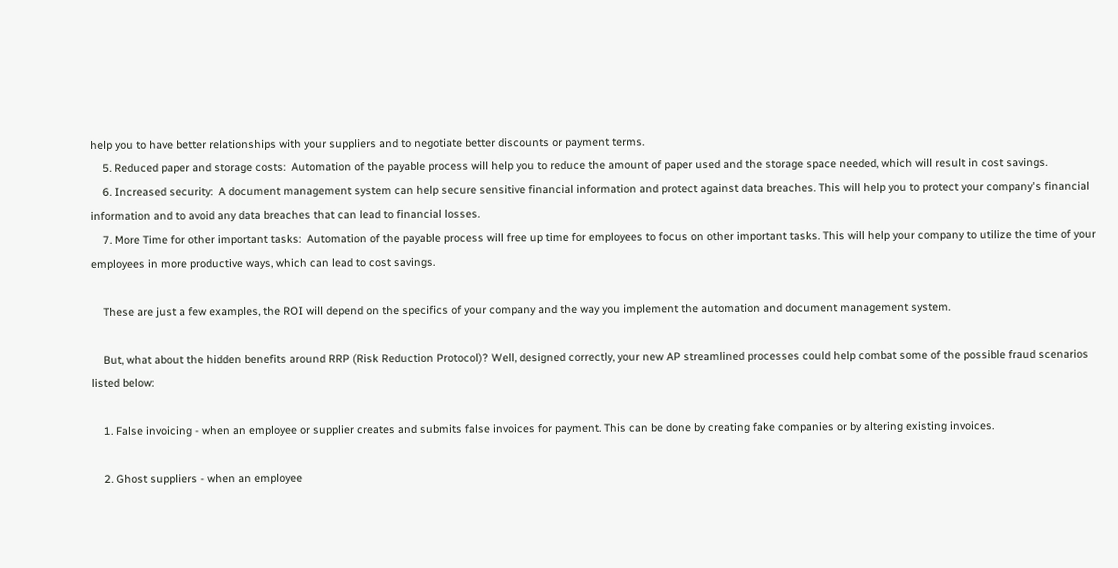help you to have better relationships with your suppliers and to negotiate better discounts or payment terms.
    5. Reduced paper and storage costs:  Automation of the payable process will help you to reduce the amount of paper used and the storage space needed, which will result in cost savings.
    6. Increased security:  A document management system can help secure sensitive financial information and protect against data breaches. This will help you to protect your company's financial information and to avoid any data breaches that can lead to financial losses.
    7. More Time for other important tasks:  Automation of the payable process will free up time for employees to focus on other important tasks. This will help your company to utilize the time of your employees in more productive ways, which can lead to cost savings.

    These are just a few examples, the ROI will depend on the specifics of your company and the way you implement the automation and document management system.

    But, what about the hidden benefits around RRP (Risk Reduction Protocol)? Well, designed correctly, your new AP streamlined processes could help combat some of the possible fraud scenarios listed below:

    1. False invoicing - when an employee or supplier creates and submits false invoices for payment. This can be done by creating fake companies or by altering existing invoices.

    2. Ghost suppliers - when an employee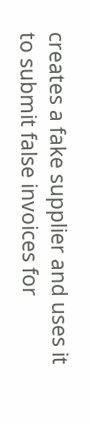creates a fake supplier and uses it to submit false invoices for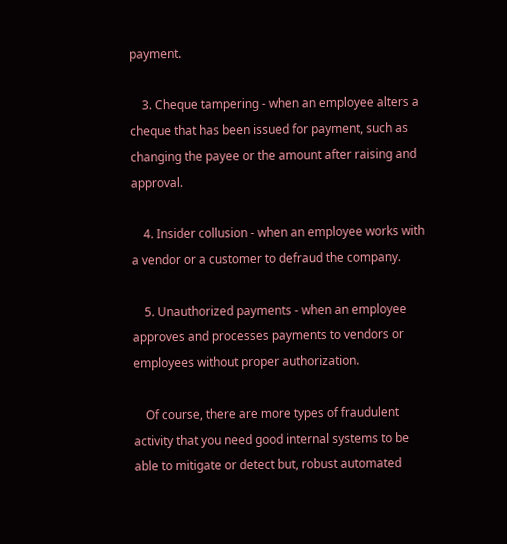payment.

    3. Cheque tampering - when an employee alters a cheque that has been issued for payment, such as changing the payee or the amount after raising and approval.

    4. Insider collusion - when an employee works with a vendor or a customer to defraud the company.

    5. Unauthorized payments - when an employee approves and processes payments to vendors or employees without proper authorization.

    Of course, there are more types of fraudulent activity that you need good internal systems to be able to mitigate or detect but, robust automated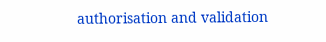authorisation and validation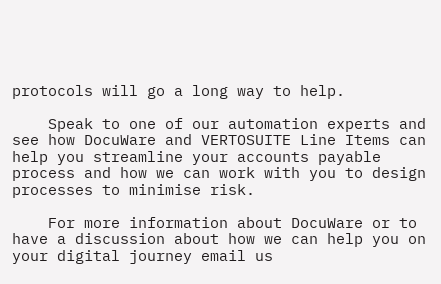protocols will go a long way to help.

    Speak to one of our automation experts and see how DocuWare and VERTOSUITE Line Items can help you streamline your accounts payable process and how we can work with you to design processes to minimise risk.

    For more information about DocuWare or to have a discussion about how we can help you on your digital journey email us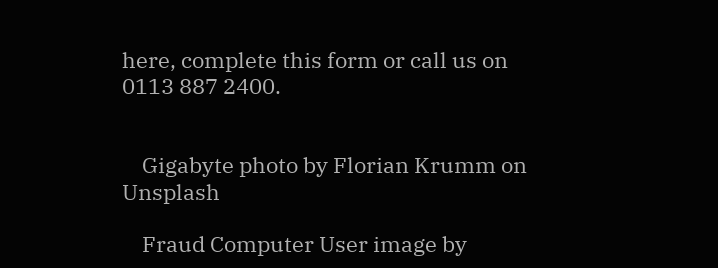here, complete this form or call us on 0113 887 2400.


    Gigabyte photo by Florian Krumm on Unsplash

    Fraud Computer User image by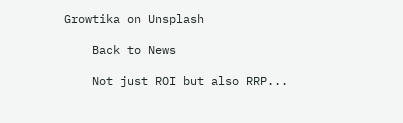Growtika on Unsplash

    Back to News

    Not just ROI but also RRP...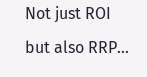Not just ROI but also RRP...